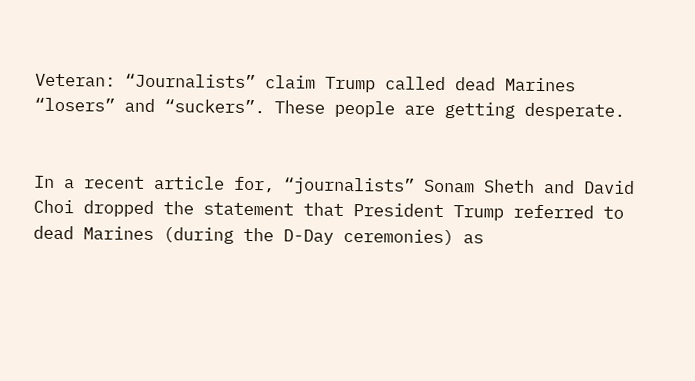Veteran: “Journalists” claim Trump called dead Marines “losers” and “suckers”. These people are getting desperate.


In a recent article for, “journalists” Sonam Sheth and David Choi dropped the statement that President Trump referred to dead Marines (during the D-Day ceremonies) as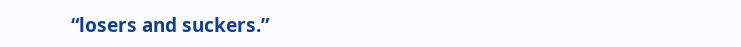“losers and suckers.”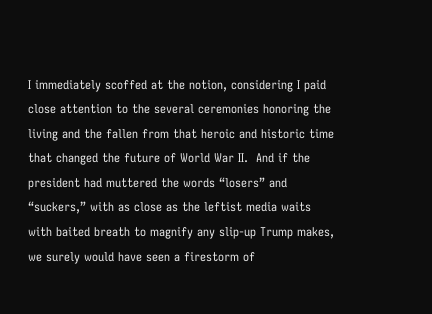I immediately scoffed at the notion, considering I paid close attention to the several ceremonies honoring the living and the fallen from that heroic and historic time that changed the future of World War II.  And if the president had muttered the words “losers” and “suckers,” with as close as the leftist media waits with baited breath to magnify any slip-up Trump makes, we surely would have seen a firestorm of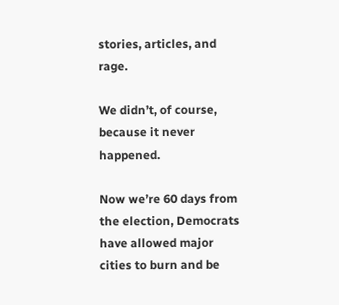stories, articles, and rage.

We didn’t, of course, because it never happened.

Now we’re 60 days from the election, Democrats have allowed major cities to burn and be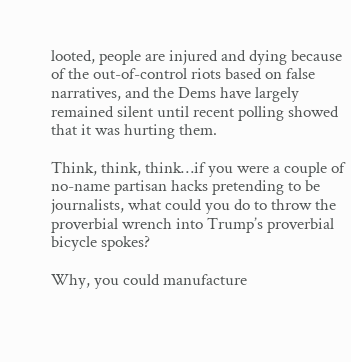looted, people are injured and dying because of the out-of-control riots based on false narratives, and the Dems have largely remained silent until recent polling showed that it was hurting them.

Think, think, think…if you were a couple of no-name partisan hacks pretending to be journalists, what could you do to throw the proverbial wrench into Trump’s proverbial bicycle spokes?

Why, you could manufacture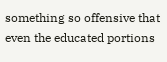something so offensive that even the educated portions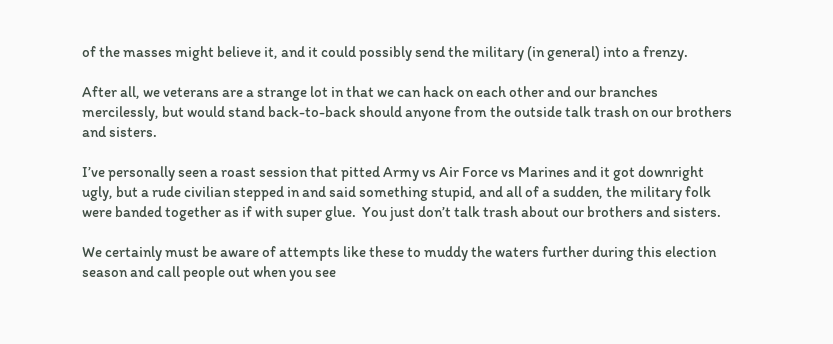of the masses might believe it, and it could possibly send the military (in general) into a frenzy.

After all, we veterans are a strange lot in that we can hack on each other and our branches mercilessly, but would stand back-to-back should anyone from the outside talk trash on our brothers and sisters.

I’ve personally seen a roast session that pitted Army vs Air Force vs Marines and it got downright ugly, but a rude civilian stepped in and said something stupid, and all of a sudden, the military folk were banded together as if with super glue.  You just don’t talk trash about our brothers and sisters.

We certainly must be aware of attempts like these to muddy the waters further during this election season and call people out when you see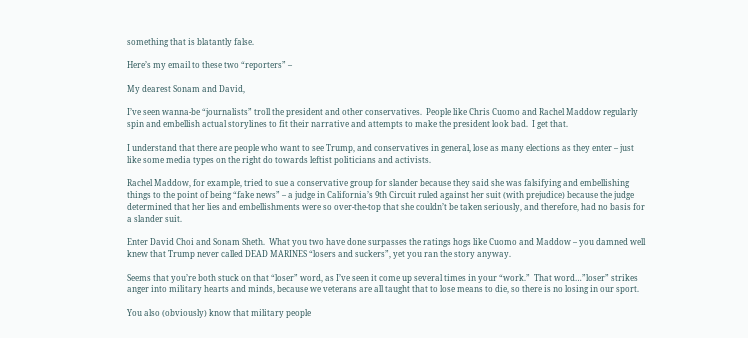something that is blatantly false.

Here’s my email to these two “reporters” –

My dearest Sonam and David,

I’ve seen wanna-be “journalists” troll the president and other conservatives.  People like Chris Cuomo and Rachel Maddow regularly spin and embellish actual storylines to fit their narrative and attempts to make the president look bad.  I get that.

I understand that there are people who want to see Trump, and conservatives in general, lose as many elections as they enter – just like some media types on the right do towards leftist politicians and activists.

Rachel Maddow, for example, tried to sue a conservative group for slander because they said she was falsifying and embellishing things to the point of being “fake news” – a judge in California’s 9th Circuit ruled against her suit (with prejudice) because the judge determined that her lies and embellishments were so over-the-top that she couldn’t be taken seriously, and therefore, had no basis for a slander suit.

Enter David Choi and Sonam Sheth.  What you two have done surpasses the ratings hogs like Cuomo and Maddow – you damned well knew that Trump never called DEAD MARINES “losers and suckers”, yet you ran the story anyway.

Seems that you’re both stuck on that “loser” word, as I’ve seen it come up several times in your “work.”  That word…”loser” strikes anger into military hearts and minds, because we veterans are all taught that to lose means to die, so there is no losing in our sport.

You also (obviously) know that military people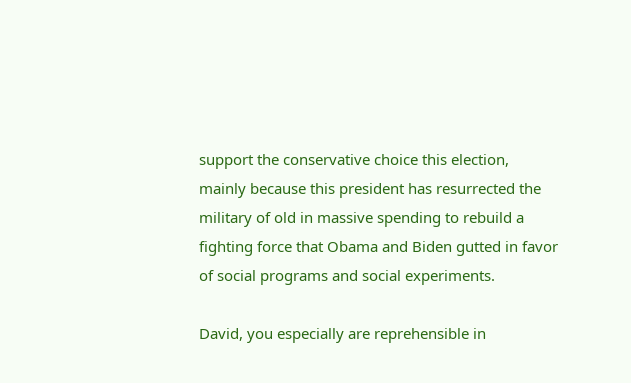support the conservative choice this election, mainly because this president has resurrected the military of old in massive spending to rebuild a fighting force that Obama and Biden gutted in favor of social programs and social experiments.

David, you especially are reprehensible in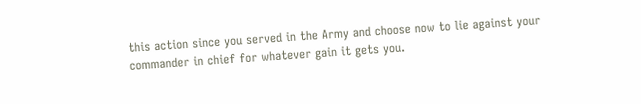this action since you served in the Army and choose now to lie against your commander in chief for whatever gain it gets you.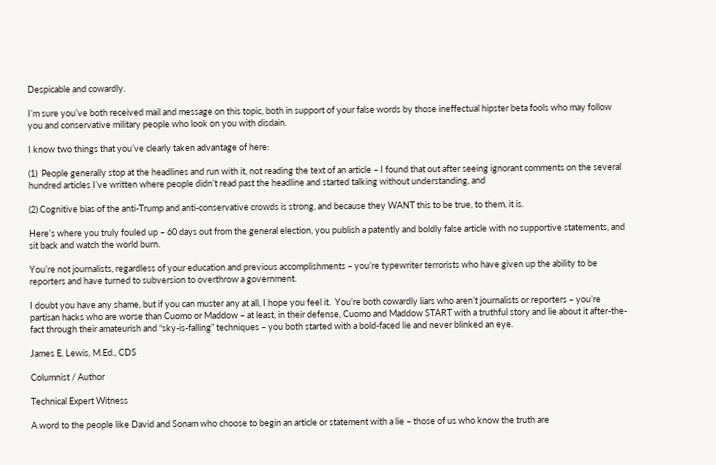Despicable and cowardly.

I’m sure you’ve both received mail and message on this topic, both in support of your false words by those ineffectual hipster beta fools who may follow you and conservative military people who look on you with disdain.

I know two things that you’ve clearly taken advantage of here:

(1)  People generally stop at the headlines and run with it, not reading the text of an article – I found that out after seeing ignorant comments on the several hundred articles I’ve written where people didn’t read past the headline and started talking without understanding, and

(2) Cognitive bias of the anti-Trump and anti-conservative crowds is strong, and because they WANT this to be true, to them, it is.

Here’s where you truly fouled up – 60 days out from the general election, you publish a patently and boldly false article with no supportive statements, and sit back and watch the world burn.

You’re not journalists, regardless of your education and previous accomplishments – you’re typewriter terrorists who have given up the ability to be reporters and have turned to subversion to overthrow a government.

I doubt you have any shame, but if you can muster any at all, I hope you feel it.  You’re both cowardly liars who aren’t journalists or reporters – you’re partisan hacks who are worse than Cuomo or Maddow – at least, in their defense, Cuomo and Maddow START with a truthful story and lie about it after-the-fact through their amateurish and “sky-is-falling” techniques – you both started with a bold-faced lie and never blinked an eye.

James E. Lewis, M.Ed., CDS

Columnist / Author

Technical Expert Witness

A word to the people like David and Sonam who choose to begin an article or statement with a lie – those of us who know the truth are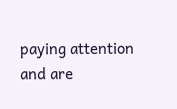paying attention and are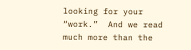looking for your “work.”  And we read much more than the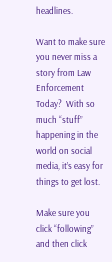headlines.

Want to make sure you never miss a story from Law Enforcement Today?  With so much “stuff” happening in the world on social media, it’s easy for things to get lost.

Make sure you click “following” and then click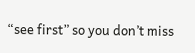“see first” so you don’t miss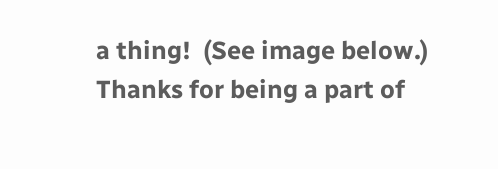a thing!  (See image below.)  Thanks for being a part of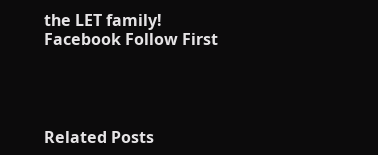the LET family!
Facebook Follow First




Related Posts